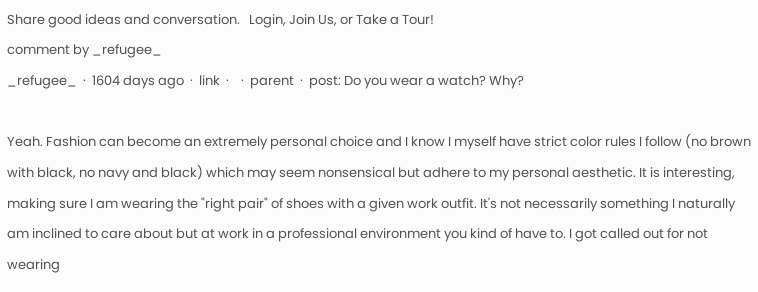Share good ideas and conversation.   Login, Join Us, or Take a Tour!
comment by _refugee_
_refugee_  ·  1604 days ago  ·  link  ·    ·  parent  ·  post: Do you wear a watch? Why?

Yeah. Fashion can become an extremely personal choice and I know I myself have strict color rules I follow (no brown with black, no navy and black) which may seem nonsensical but adhere to my personal aesthetic. It is interesting, making sure I am wearing the "right pair" of shoes with a given work outfit. It's not necessarily something I naturally am inclined to care about but at work in a professional environment you kind of have to. I got called out for not wearing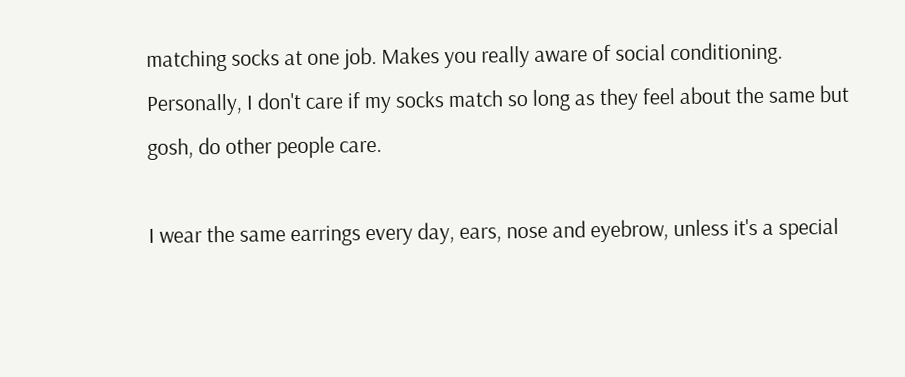matching socks at one job. Makes you really aware of social conditioning. Personally, I don't care if my socks match so long as they feel about the same but gosh, do other people care.

I wear the same earrings every day, ears, nose and eyebrow, unless it's a special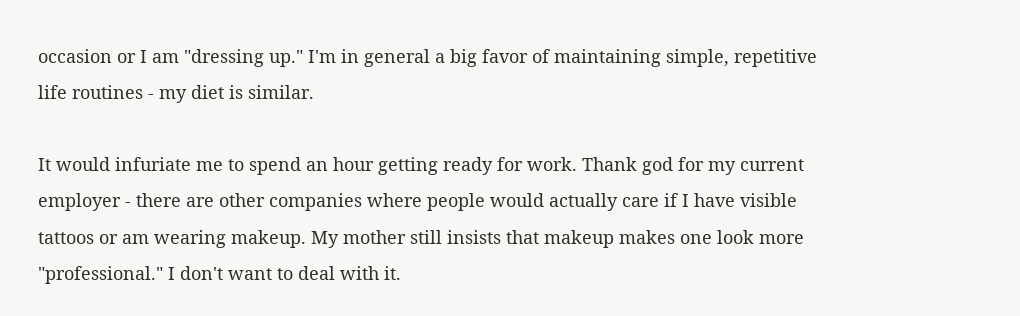occasion or I am "dressing up." I'm in general a big favor of maintaining simple, repetitive life routines - my diet is similar.

It would infuriate me to spend an hour getting ready for work. Thank god for my current employer - there are other companies where people would actually care if I have visible tattoos or am wearing makeup. My mother still insists that makeup makes one look more "professional." I don't want to deal with it.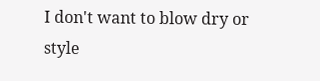I don't want to blow dry or style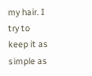my hair. I try to keep it as simple as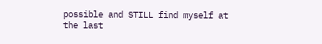possible and STILL find myself at the last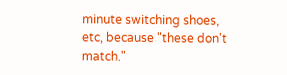minute switching shoes, etc, because "these don't match."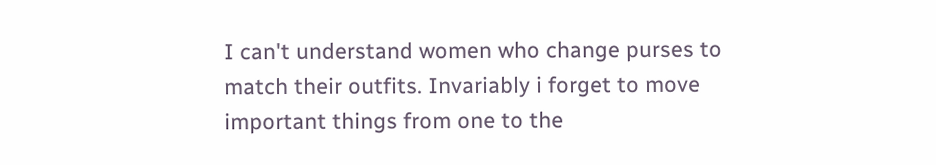I can't understand women who change purses to match their outfits. Invariably i forget to move important things from one to the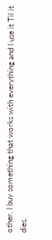other. I buy something that works with everything and I use it Til it dies.